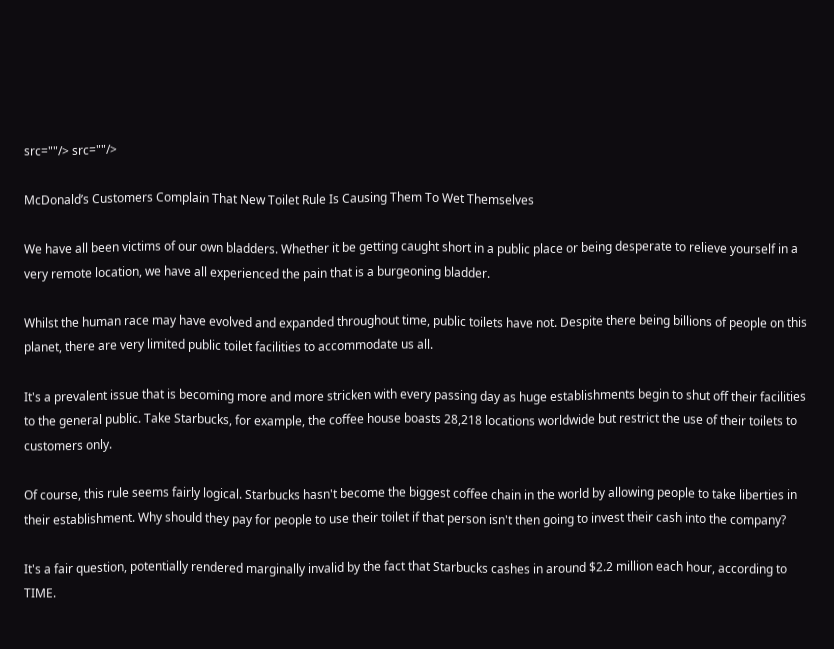src=""/> src=""/>

McDonald’s Customers Complain That New Toilet Rule Is Causing Them To Wet Themselves

We have all been victims of our own bladders. Whether it be getting caught short in a public place or being desperate to relieve yourself in a very remote location, we have all experienced the pain that is a burgeoning bladder.

Whilst the human race may have evolved and expanded throughout time, public toilets have not. Despite there being billions of people on this planet, there are very limited public toilet facilities to accommodate us all.

It's a prevalent issue that is becoming more and more stricken with every passing day as huge establishments begin to shut off their facilities to the general public. Take Starbucks, for example, the coffee house boasts 28,218 locations worldwide but restrict the use of their toilets to customers only.

Of course, this rule seems fairly logical. Starbucks hasn't become the biggest coffee chain in the world by allowing people to take liberties in their establishment. Why should they pay for people to use their toilet if that person isn't then going to invest their cash into the company?

It's a fair question, potentially rendered marginally invalid by the fact that Starbucks cashes in around $2.2 million each hour, according to TIME.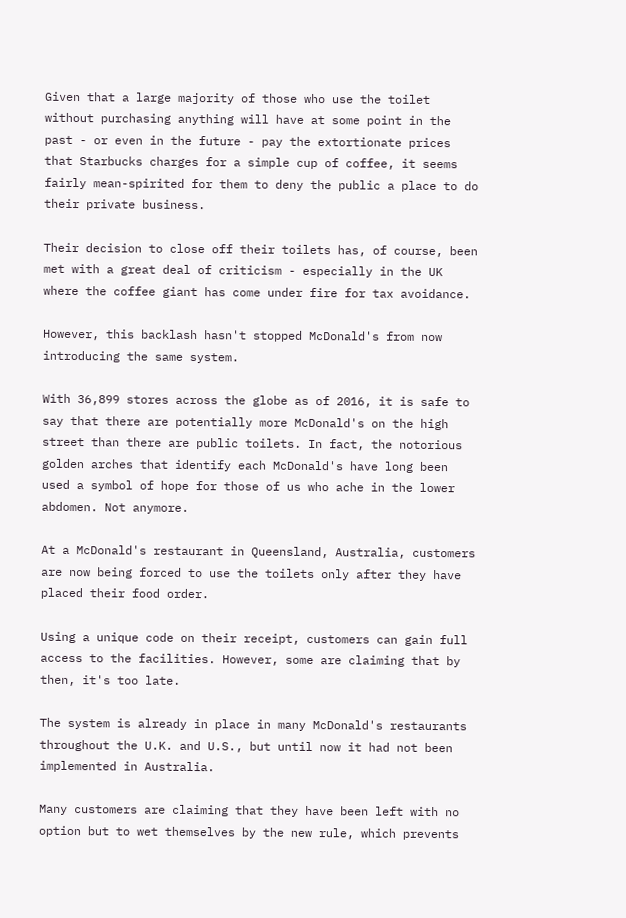Given that a large majority of those who use the toilet without purchasing anything will have at some point in the past - or even in the future - pay the extortionate prices that Starbucks charges for a simple cup of coffee, it seems fairly mean-spirited for them to deny the public a place to do their private business.

Their decision to close off their toilets has, of course, been met with a great deal of criticism - especially in the UK where the coffee giant has come under fire for tax avoidance.

However, this backlash hasn't stopped McDonald's from now introducing the same system.

With 36,899 stores across the globe as of 2016, it is safe to say that there are potentially more McDonald's on the high street than there are public toilets. In fact, the notorious golden arches that identify each McDonald's have long been used a symbol of hope for those of us who ache in the lower abdomen. Not anymore.

At a McDonald's restaurant in Queensland, Australia, customers are now being forced to use the toilets only after they have placed their food order.

Using a unique code on their receipt, customers can gain full access to the facilities. However, some are claiming that by then, it's too late.

The system is already in place in many McDonald's restaurants throughout the U.K. and U.S., but until now it had not been implemented in Australia.

Many customers are claiming that they have been left with no option but to wet themselves by the new rule, which prevents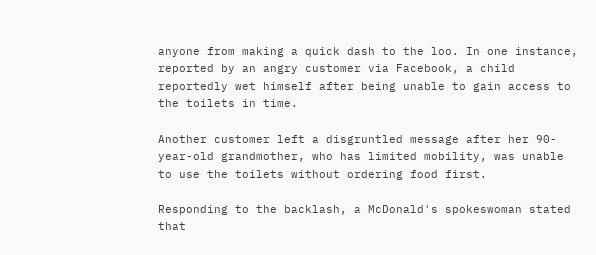anyone from making a quick dash to the loo. In one instance, reported by an angry customer via Facebook, a child reportedly wet himself after being unable to gain access to the toilets in time.

Another customer left a disgruntled message after her 90-year-old grandmother, who has limited mobility, was unable to use the toilets without ordering food first.

Responding to the backlash, a McDonald's spokeswoman stated that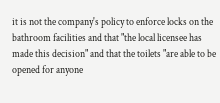it is not the company's policy to enforce locks on the bathroom facilities and that "the local licensee has made this decision" and that the toilets "are able to be opened for anyone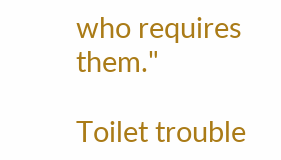who requires them."

Toilet trouble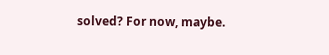solved? For now, maybe.